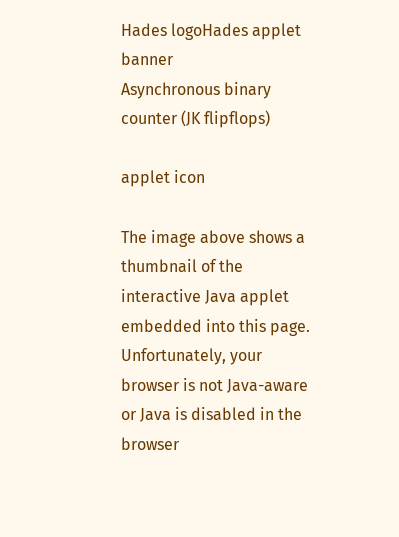Hades logoHades applet banner
Asynchronous binary counter (JK flipflops)

applet icon

The image above shows a thumbnail of the interactive Java applet embedded into this page. Unfortunately, your browser is not Java-aware or Java is disabled in the browser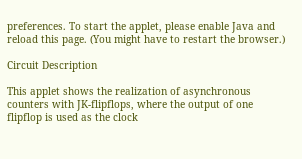preferences. To start the applet, please enable Java and reload this page. (You might have to restart the browser.)

Circuit Description

This applet shows the realization of asynchronous counters with JK-flipflops, where the output of one flipflop is used as the clock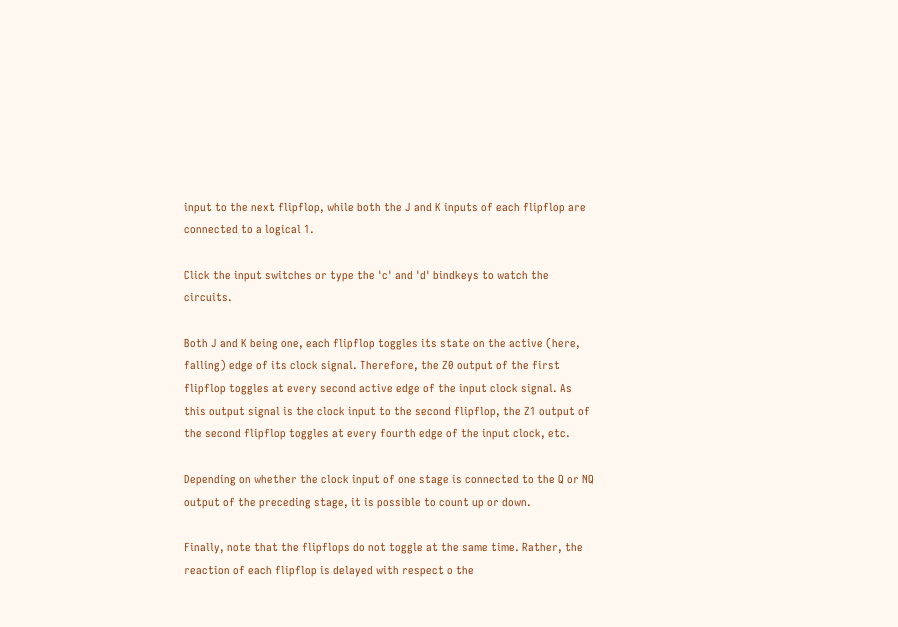input to the next flipflop, while both the J and K inputs of each flipflop are connected to a logical 1.

Click the input switches or type the 'c' and 'd' bindkeys to watch the circuits.

Both J and K being one, each flipflop toggles its state on the active (here, falling) edge of its clock signal. Therefore, the Z0 output of the first flipflop toggles at every second active edge of the input clock signal. As this output signal is the clock input to the second flipflop, the Z1 output of the second flipflop toggles at every fourth edge of the input clock, etc.

Depending on whether the clock input of one stage is connected to the Q or NQ output of the preceding stage, it is possible to count up or down.

Finally, note that the flipflops do not toggle at the same time. Rather, the reaction of each flipflop is delayed with respect o the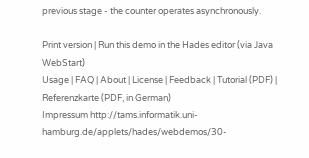previous stage - the counter operates asynchronously.

Print version | Run this demo in the Hades editor (via Java WebStart)
Usage | FAQ | About | License | Feedback | Tutorial (PDF) | Referenzkarte (PDF, in German)
Impressum http://tams.informatik.uni-hamburg.de/applets/hades/webdemos/30-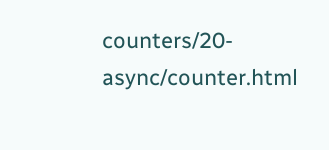counters/20-async/counter.html